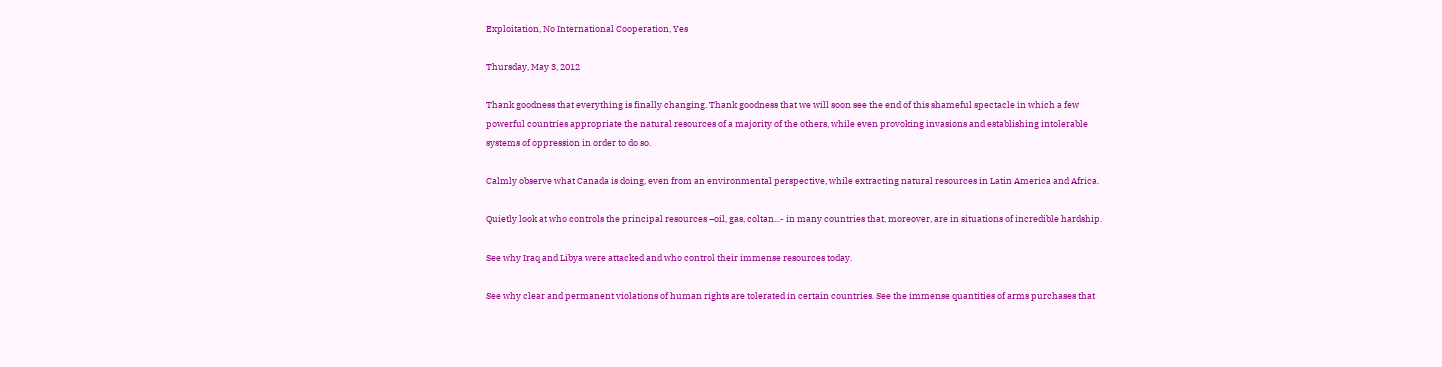Exploitation, No International Cooperation, Yes

Thursday, May 3, 2012

Thank goodness that everything is finally changing. Thank goodness that we will soon see the end of this shameful spectacle in which a few powerful countries appropriate the natural resources of a majority of the others, while even provoking invasions and establishing intolerable systems of oppression in order to do so.

Calmly observe what Canada is doing, even from an environmental perspective, while extracting natural resources in Latin America and Africa.

Quietly look at who controls the principal resources –oil, gas, coltan...- in many countries that, moreover, are in situations of incredible hardship.

See why Iraq and Libya were attacked and who control their immense resources today.

See why clear and permanent violations of human rights are tolerated in certain countries. See the immense quantities of arms purchases that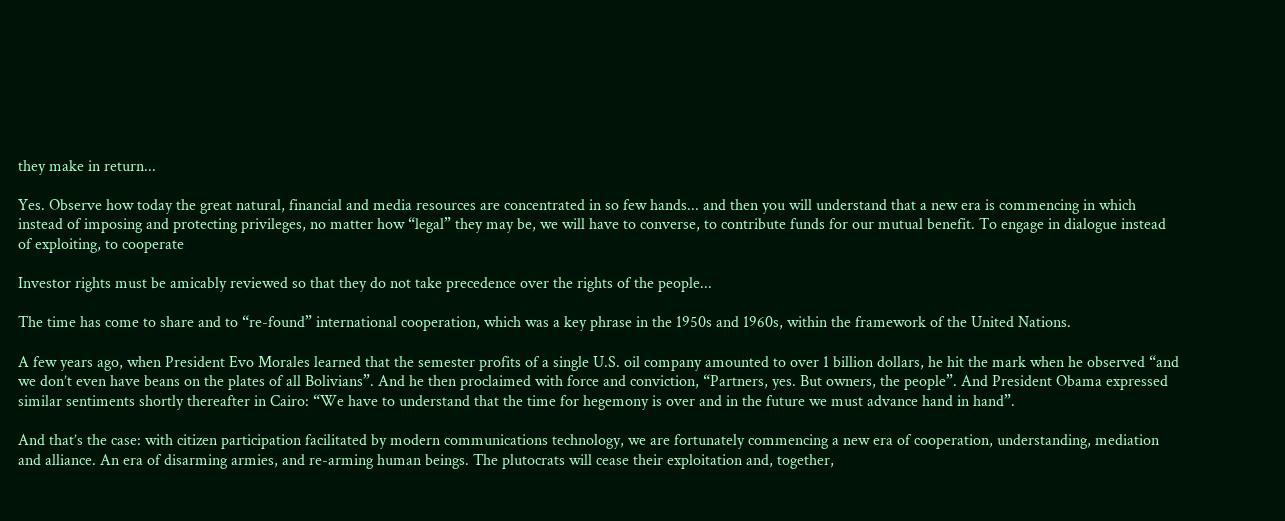they make in return...

Yes. Observe how today the great natural, financial and media resources are concentrated in so few hands... and then you will understand that a new era is commencing in which instead of imposing and protecting privileges, no matter how “legal” they may be, we will have to converse, to contribute funds for our mutual benefit. To engage in dialogue instead of exploiting, to cooperate

Investor rights must be amicably reviewed so that they do not take precedence over the rights of the people...

The time has come to share and to “re-found” international cooperation, which was a key phrase in the 1950s and 1960s, within the framework of the United Nations.

A few years ago, when President Evo Morales learned that the semester profits of a single U.S. oil company amounted to over 1 billion dollars, he hit the mark when he observed “and we don’t even have beans on the plates of all Bolivians”. And he then proclaimed with force and conviction, “Partners, yes. But owners, the people”. And President Obama expressed similar sentiments shortly thereafter in Cairo: “We have to understand that the time for hegemony is over and in the future we must advance hand in hand”.

And that’s the case: with citizen participation facilitated by modern communications technology, we are fortunately commencing a new era of cooperation, understanding, mediation and alliance. An era of disarming armies, and re-arming human beings. The plutocrats will cease their exploitation and, together,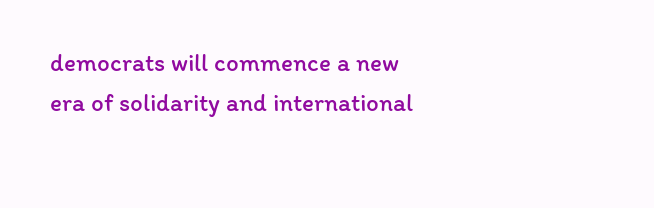democrats will commence a new era of solidarity and international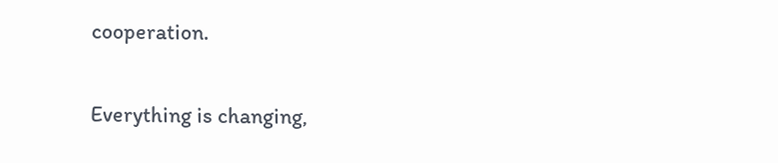cooperation.

Everything is changing,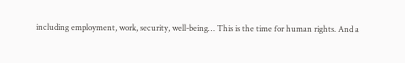including employment, work, security, well-being… This is the time for human rights. And a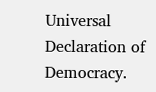Universal Declaration of Democracy.